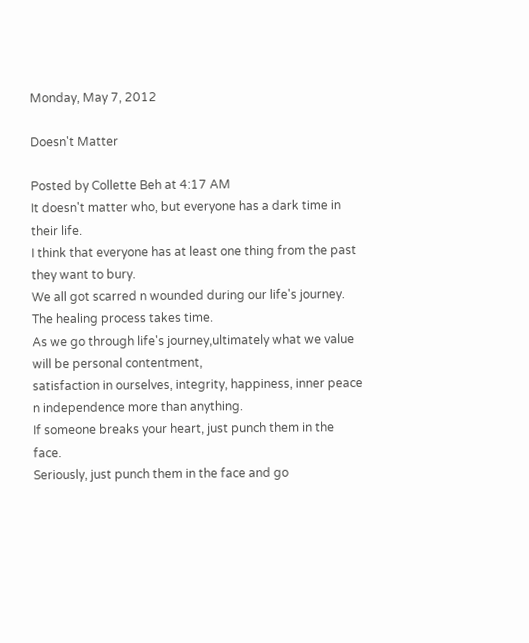Monday, May 7, 2012

Doesn't Matter

Posted by Collette Beh at 4:17 AM
It doesn't matter who, but everyone has a dark time in their life.
I think that everyone has at least one thing from the past they want to bury.
We all got scarred n wounded during our life's journey.
The healing process takes time.
As we go through life's journey,ultimately what we value will be personal contentment,
satisfaction in ourselves, integrity, happiness, inner peace n independence more than anything.
If someone breaks your heart, just punch them in the face.
Seriously, just punch them in the face and go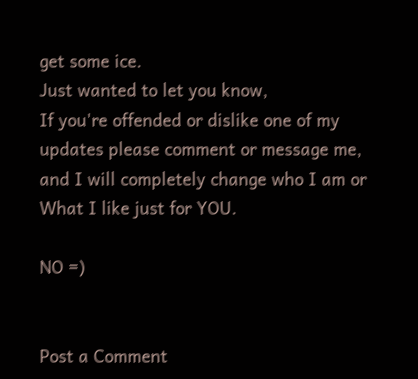get some ice.
Just wanted to let you know,
If you're offended or dislike one of my updates please comment or message me,
and I will completely change who I am or What I like just for YOU.

NO =)


Post a Comment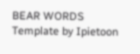BEAR WORDS Template by Ipietoon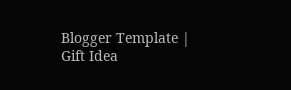Blogger Template | Gift Idea